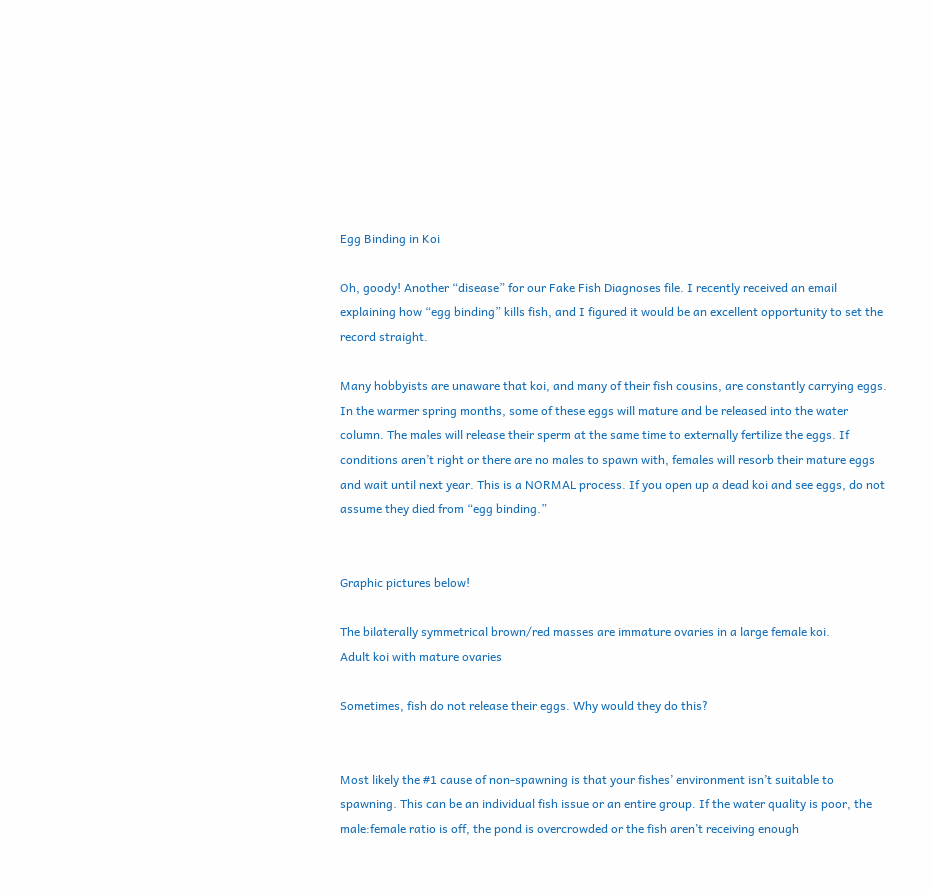Egg Binding in Koi

Oh, goody! Another “disease” for our Fake Fish Diagnoses file. I recently received an email explaining how “egg binding” kills fish, and I figured it would be an excellent opportunity to set the record straight.

Many hobbyists are unaware that koi, and many of their fish cousins, are constantly carrying eggs. In the warmer spring months, some of these eggs will mature and be released into the water column. The males will release their sperm at the same time to externally fertilize the eggs. If conditions aren’t right or there are no males to spawn with, females will resorb their mature eggs and wait until next year. This is a NORMAL process. If you open up a dead koi and see eggs, do not assume they died from “egg binding.”


Graphic pictures below!

The bilaterally symmetrical brown/red masses are immature ovaries in a large female koi.
Adult koi with mature ovaries

Sometimes, fish do not release their eggs. Why would they do this?


Most likely the #1 cause of non-spawning is that your fishes’ environment isn’t suitable to spawning. This can be an individual fish issue or an entire group. If the water quality is poor, the male:female ratio is off, the pond is overcrowded or the fish aren’t receiving enough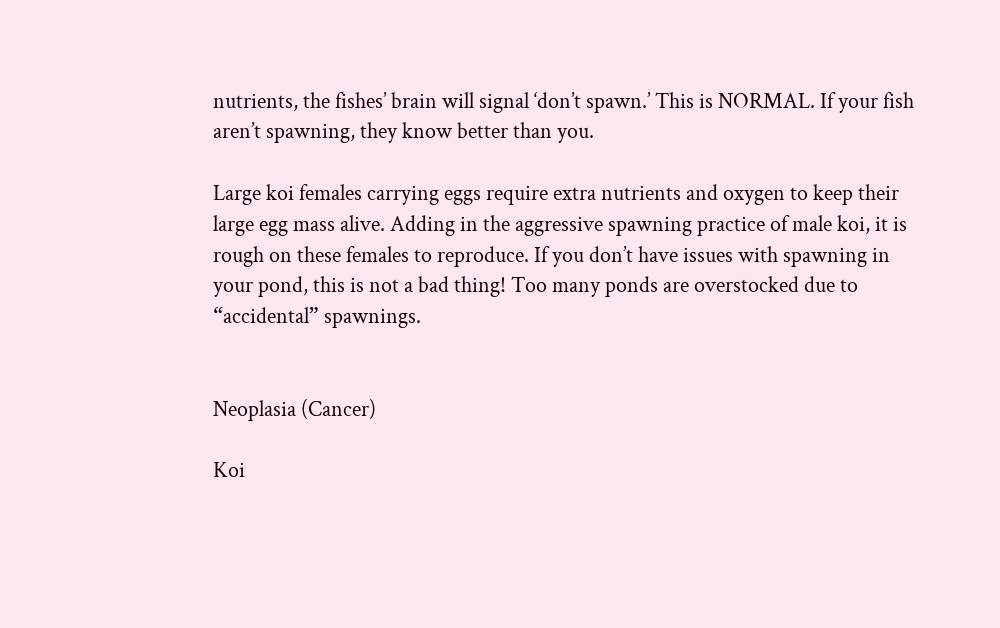nutrients, the fishes’ brain will signal ‘don’t spawn.’ This is NORMAL. If your fish aren’t spawning, they know better than you.

Large koi females carrying eggs require extra nutrients and oxygen to keep their large egg mass alive. Adding in the aggressive spawning practice of male koi, it is rough on these females to reproduce. If you don’t have issues with spawning in your pond, this is not a bad thing! Too many ponds are overstocked due to “accidental” spawnings.


Neoplasia (Cancer)

Koi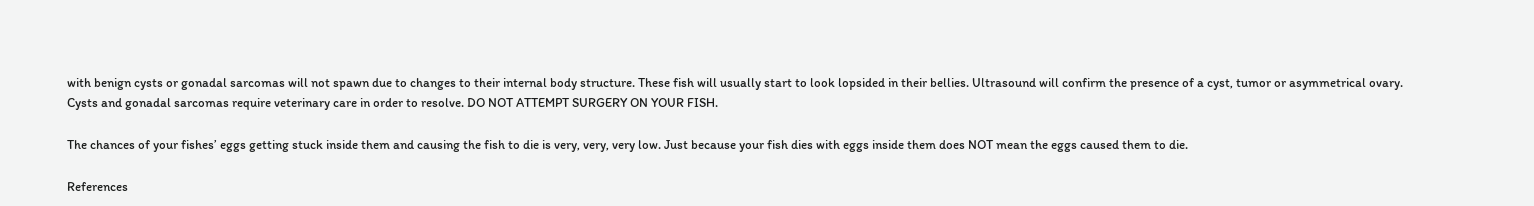with benign cysts or gonadal sarcomas will not spawn due to changes to their internal body structure. These fish will usually start to look lopsided in their bellies. Ultrasound will confirm the presence of a cyst, tumor or asymmetrical ovary. Cysts and gonadal sarcomas require veterinary care in order to resolve. DO NOT ATTEMPT SURGERY ON YOUR FISH.

The chances of your fishes’ eggs getting stuck inside them and causing the fish to die is very, very, very low. Just because your fish dies with eggs inside them does NOT mean the eggs caused them to die.

References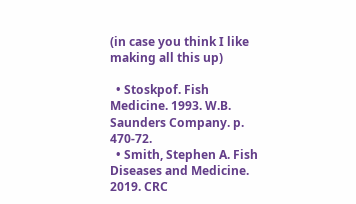(in case you think I like making all this up)

  • Stoskpof. Fish Medicine. 1993. W.B. Saunders Company. p. 470-72.
  • Smith, Stephen A. Fish Diseases and Medicine. 2019. CRC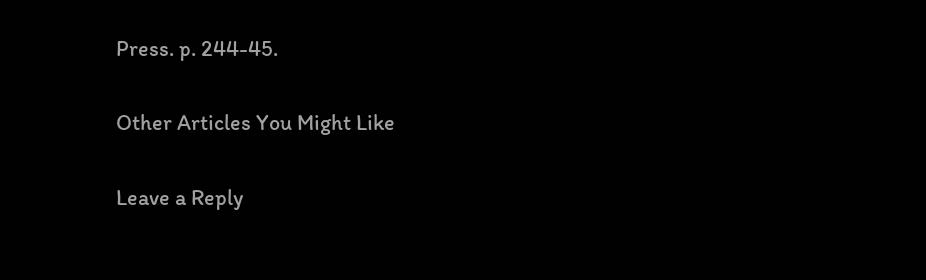Press. p. 244-45.

Other Articles You Might Like

Leave a Reply